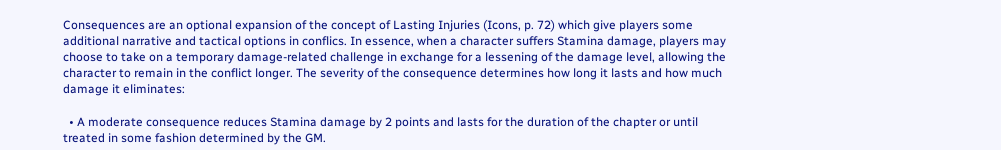Consequences are an optional expansion of the concept of Lasting Injuries (Icons, p. 72) which give players some additional narrative and tactical options in conflics. In essence, when a character suffers Stamina damage, players may choose to take on a temporary damage-related challenge in exchange for a lessening of the damage level, allowing the character to remain in the conflict longer. The severity of the consequence determines how long it lasts and how much damage it eliminates:

  • A moderate consequence reduces Stamina damage by 2 points and lasts for the duration of the chapter or until treated in some fashion determined by the GM.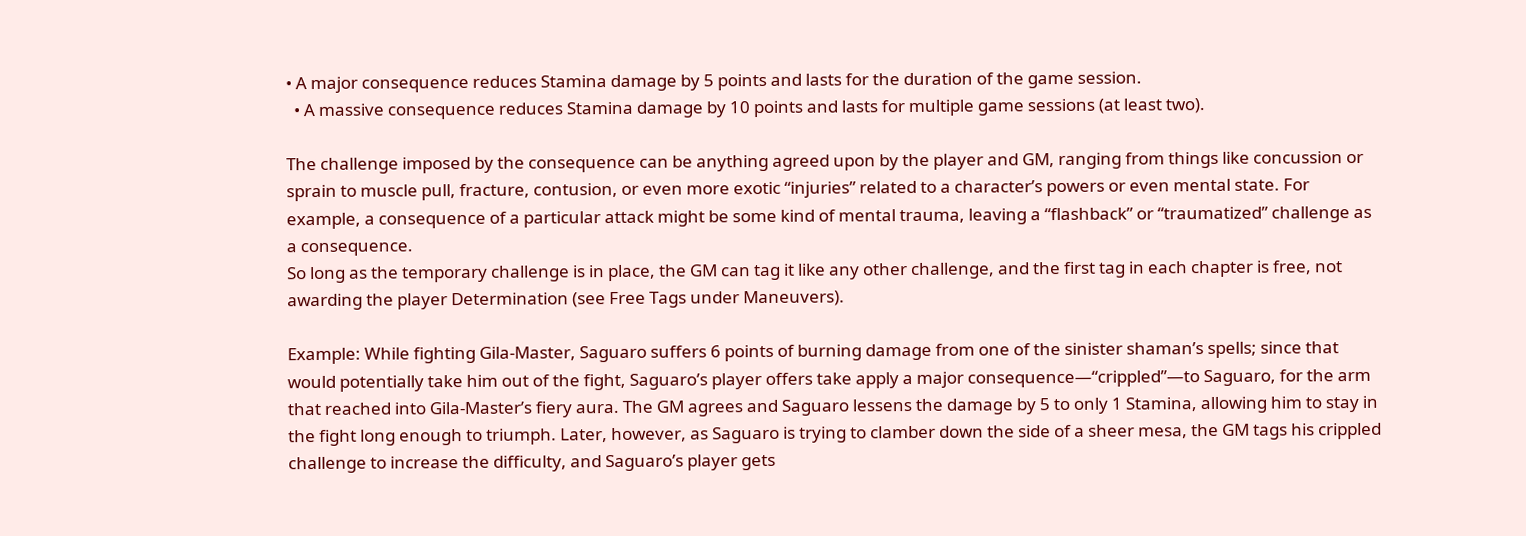• A major consequence reduces Stamina damage by 5 points and lasts for the duration of the game session.
  • A massive consequence reduces Stamina damage by 10 points and lasts for multiple game sessions (at least two).

The challenge imposed by the consequence can be anything agreed upon by the player and GM, ranging from things like concussion or sprain to muscle pull, fracture, contusion, or even more exotic “injuries” related to a character’s powers or even mental state. For example, a consequence of a particular attack might be some kind of mental trauma, leaving a “flashback” or “traumatized” challenge as a consequence.
So long as the temporary challenge is in place, the GM can tag it like any other challenge, and the first tag in each chapter is free, not awarding the player Determination (see Free Tags under Maneuvers).

Example: While fighting Gila-Master, Saguaro suffers 6 points of burning damage from one of the sinister shaman’s spells; since that would potentially take him out of the fight, Saguaro’s player offers take apply a major consequence—“crippled”—to Saguaro, for the arm that reached into Gila-Master’s fiery aura. The GM agrees and Saguaro lessens the damage by 5 to only 1 Stamina, allowing him to stay in the fight long enough to triumph. Later, however, as Saguaro is trying to clamber down the side of a sheer mesa, the GM tags his crippled challenge to increase the difficulty, and Saguaro’s player gets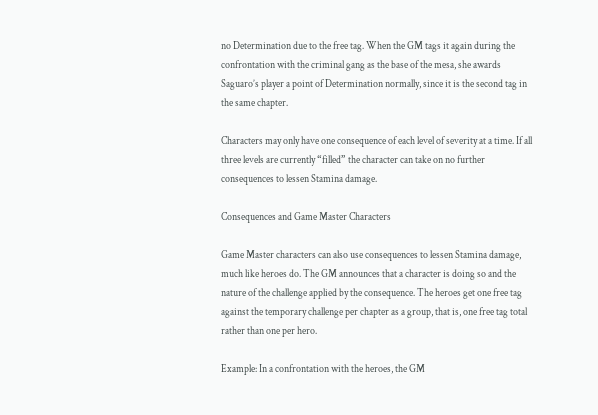no Determination due to the free tag. When the GM tags it again during the confrontation with the criminal gang as the base of the mesa, she awards Saguaro’s player a point of Determination normally, since it is the second tag in the same chapter.

Characters may only have one consequence of each level of severity at a time. If all three levels are currently “filled” the character can take on no further consequences to lessen Stamina damage.

Consequences and Game Master Characters

Game Master characters can also use consequences to lessen Stamina damage, much like heroes do. The GM announces that a character is doing so and the nature of the challenge applied by the consequence. The heroes get one free tag against the temporary challenge per chapter as a group, that is, one free tag total rather than one per hero.

Example: In a confrontation with the heroes, the GM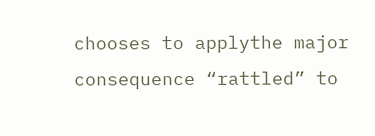chooses to applythe major consequence “rattled” to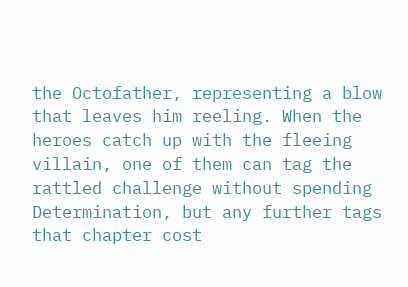the Octofather, representing a blow that leaves him reeling. When the heroes catch up with the fleeing villain, one of them can tag the rattled challenge without spending Determination, but any further tags that chapter cost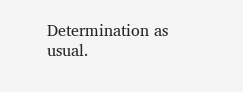Determination as usual.